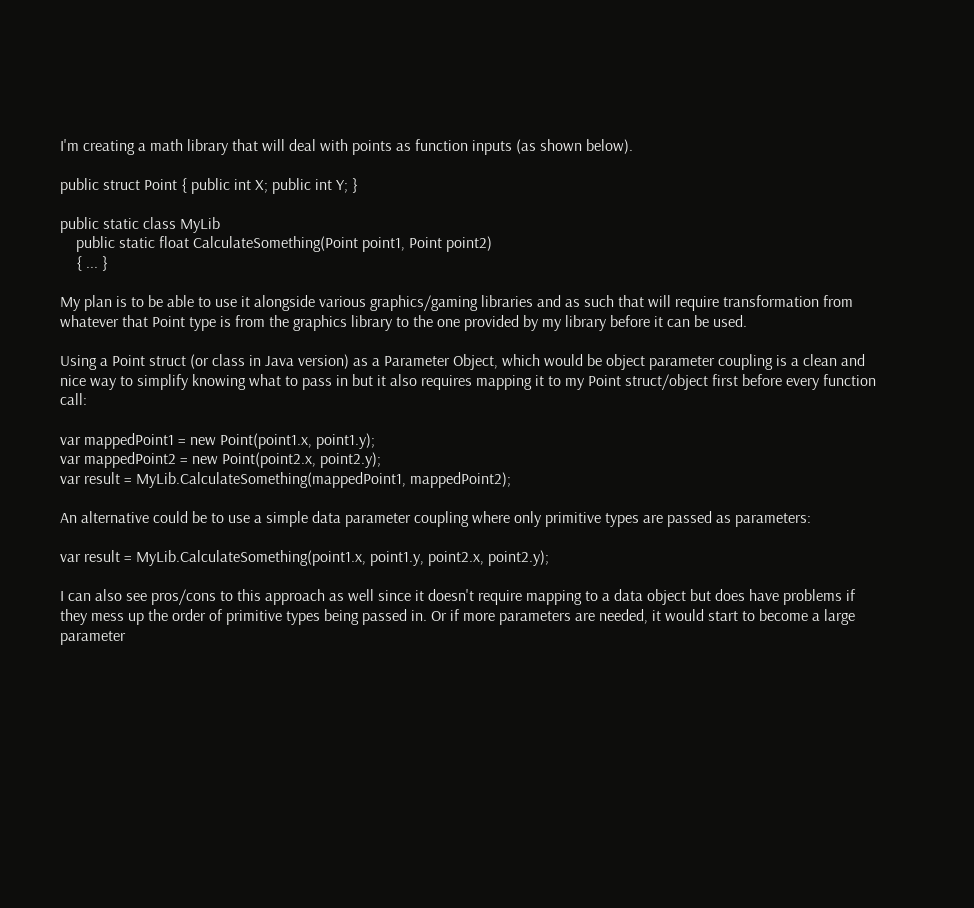I'm creating a math library that will deal with points as function inputs (as shown below).

public struct Point { public int X; public int Y; }

public static class MyLib
    public static float CalculateSomething(Point point1, Point point2)
    { ... }

My plan is to be able to use it alongside various graphics/gaming libraries and as such that will require transformation from whatever that Point type is from the graphics library to the one provided by my library before it can be used.

Using a Point struct (or class in Java version) as a Parameter Object, which would be object parameter coupling is a clean and nice way to simplify knowing what to pass in but it also requires mapping it to my Point struct/object first before every function call:

var mappedPoint1 = new Point(point1.x, point1.y);
var mappedPoint2 = new Point(point2.x, point2.y);
var result = MyLib.CalculateSomething(mappedPoint1, mappedPoint2);

An alternative could be to use a simple data parameter coupling where only primitive types are passed as parameters:

var result = MyLib.CalculateSomething(point1.x, point1.y, point2.x, point2.y);

I can also see pros/cons to this approach as well since it doesn't require mapping to a data object but does have problems if they mess up the order of primitive types being passed in. Or if more parameters are needed, it would start to become a large parameter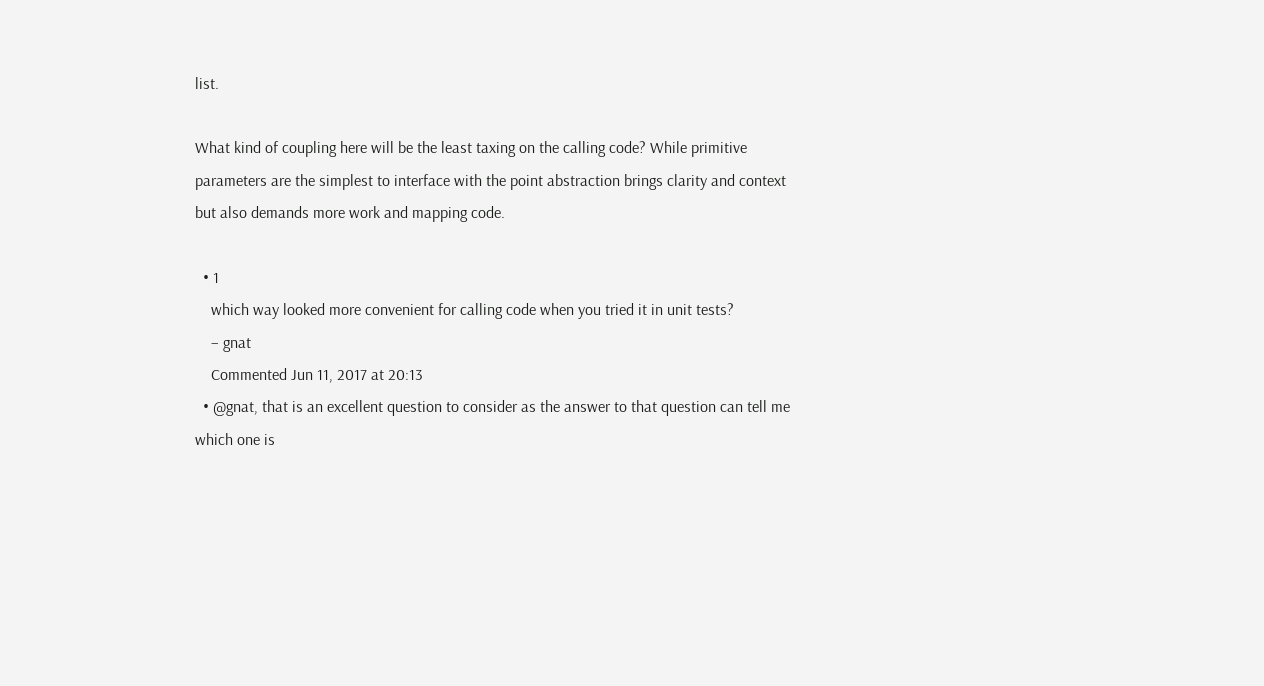list.

What kind of coupling here will be the least taxing on the calling code? While primitive parameters are the simplest to interface with the point abstraction brings clarity and context but also demands more work and mapping code.

  • 1
    which way looked more convenient for calling code when you tried it in unit tests?
    – gnat
    Commented Jun 11, 2017 at 20:13
  • @gnat, that is an excellent question to consider as the answer to that question can tell me which one is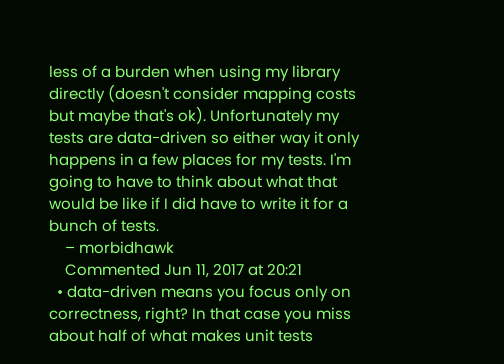less of a burden when using my library directly (doesn't consider mapping costs but maybe that's ok). Unfortunately my tests are data-driven so either way it only happens in a few places for my tests. I'm going to have to think about what that would be like if I did have to write it for a bunch of tests.
    – morbidhawk
    Commented Jun 11, 2017 at 20:21
  • data-driven means you focus only on correctness, right? In that case you miss about half of what makes unit tests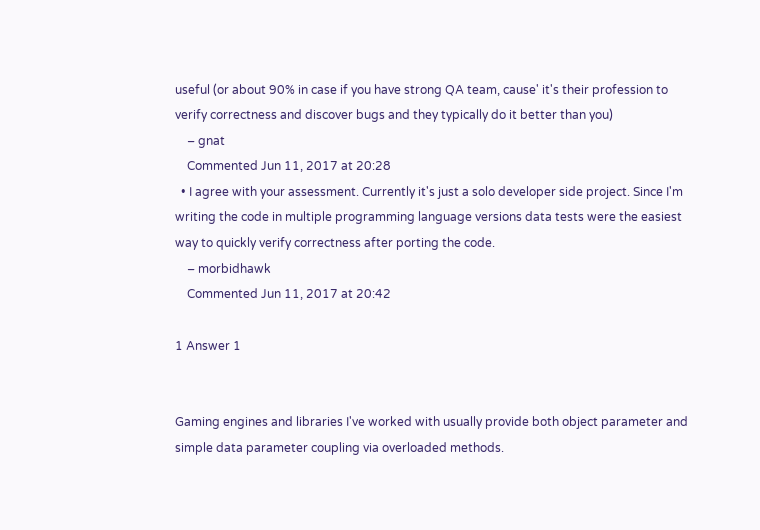useful (or about 90% in case if you have strong QA team, cause' it's their profession to verify correctness and discover bugs and they typically do it better than you)
    – gnat
    Commented Jun 11, 2017 at 20:28
  • I agree with your assessment. Currently it's just a solo developer side project. Since I'm writing the code in multiple programming language versions data tests were the easiest way to quickly verify correctness after porting the code.
    – morbidhawk
    Commented Jun 11, 2017 at 20:42

1 Answer 1


Gaming engines and libraries I've worked with usually provide both object parameter and simple data parameter coupling via overloaded methods.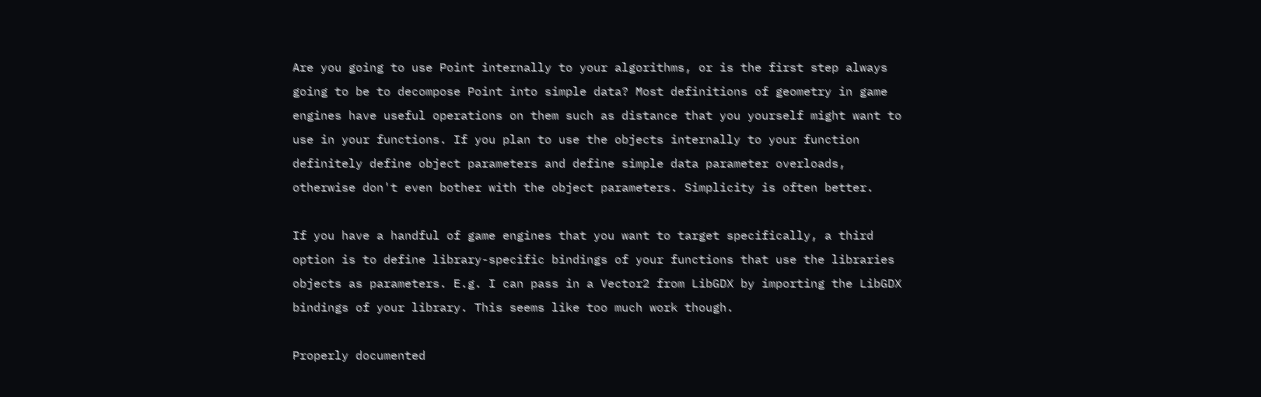Are you going to use Point internally to your algorithms, or is the first step always going to be to decompose Point into simple data? Most definitions of geometry in game engines have useful operations on them such as distance that you yourself might want to use in your functions. If you plan to use the objects internally to your function definitely define object parameters and define simple data parameter overloads, otherwise don't even bother with the object parameters. Simplicity is often better.

If you have a handful of game engines that you want to target specifically, a third option is to define library-specific bindings of your functions that use the libraries objects as parameters. E.g. I can pass in a Vector2 from LibGDX by importing the LibGDX bindings of your library. This seems like too much work though.

Properly documented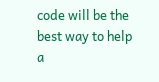code will be the best way to help a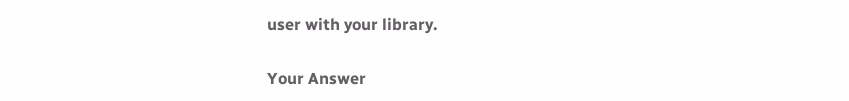user with your library.

Your Answer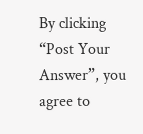By clicking “Post Your Answer”, you agree to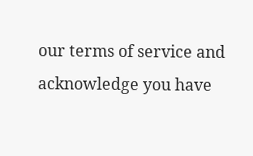our terms of service and acknowledge you have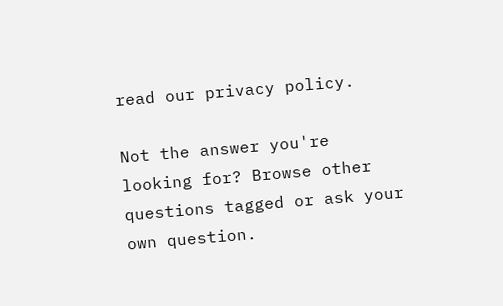read our privacy policy.

Not the answer you're looking for? Browse other questions tagged or ask your own question.